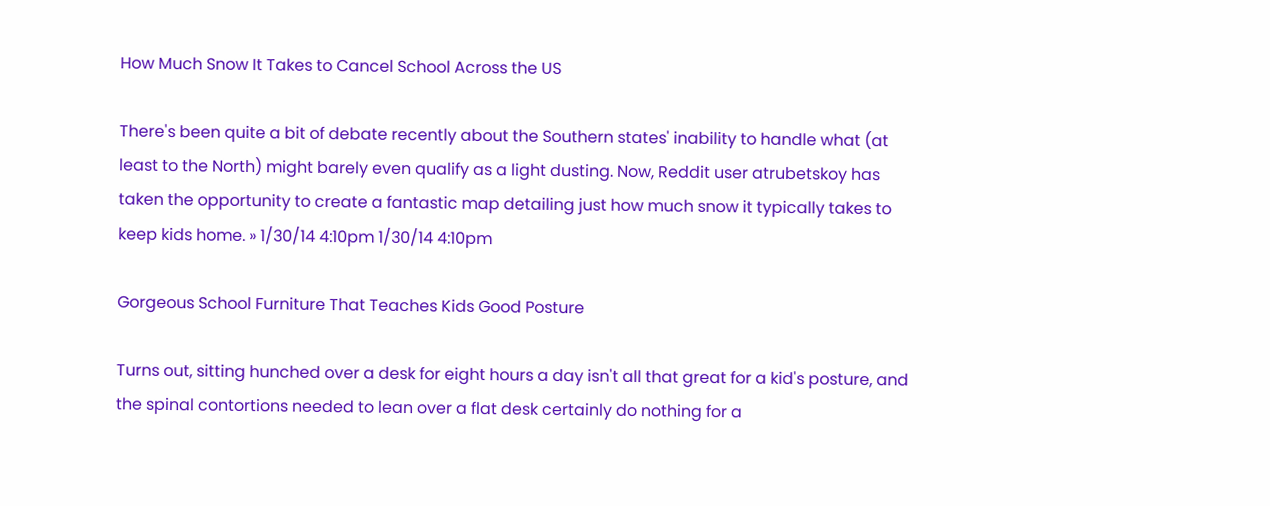How Much Snow It Takes to Cancel School Across the US

There's been quite a bit of debate recently about the Southern states' inability to handle what (at least to the North) might barely even qualify as a light dusting. Now, Reddit user atrubetskoy has taken the opportunity to create a fantastic map detailing just how much snow it typically takes to keep kids home. » 1/30/14 4:10pm 1/30/14 4:10pm

Gorgeous School Furniture That Teaches Kids Good Posture

Turns out, sitting hunched over a desk for eight hours a day isn't all that great for a kid's posture, and the spinal contortions needed to lean over a flat desk certainly do nothing for a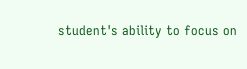student's ability to focus on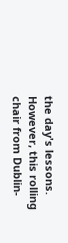the day's lessons. However, this rolling chair from Dublin-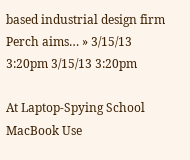based industrial design firm Perch aims… » 3/15/13 3:20pm 3/15/13 3:20pm

At Laptop-Spying School MacBook Use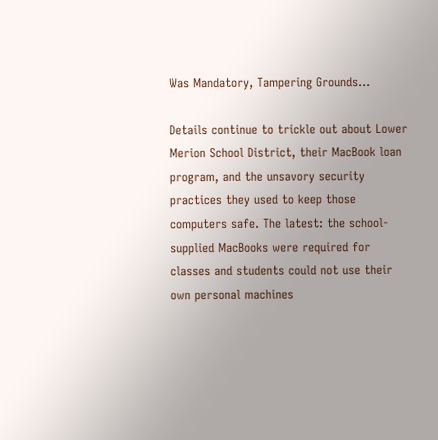Was Mandatory, Tampering Grounds…

Details continue to trickle out about Lower Merion School District, their MacBook loan program, and the unsavory security practices they used to keep those computers safe. The latest: the school-supplied MacBooks were required for classes and students could not use their own personal machines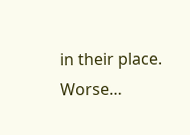in their place. Worse…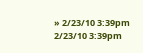» 2/23/10 3:39pm 2/23/10 3:39pm